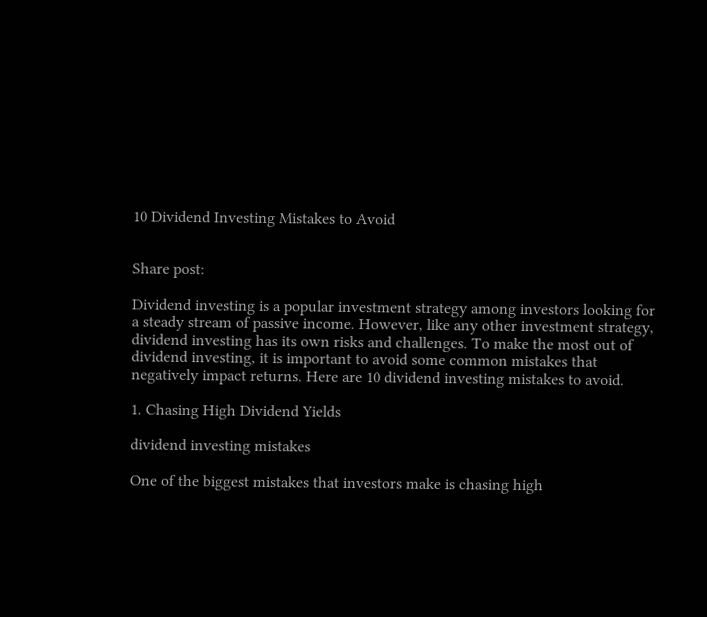10 Dividend Investing Mistakes to Avoid


Share post:

Dividend investing is a popular investment strategy among investors looking for a steady stream of passive income. However, like any other investment strategy, dividend investing has its own risks and challenges. To make the most out of dividend investing, it is important to avoid some common mistakes that negatively impact returns. Here are 10 dividend investing mistakes to avoid.

1. Chasing High Dividend Yields

dividend investing mistakes

One of the biggest mistakes that investors make is chasing high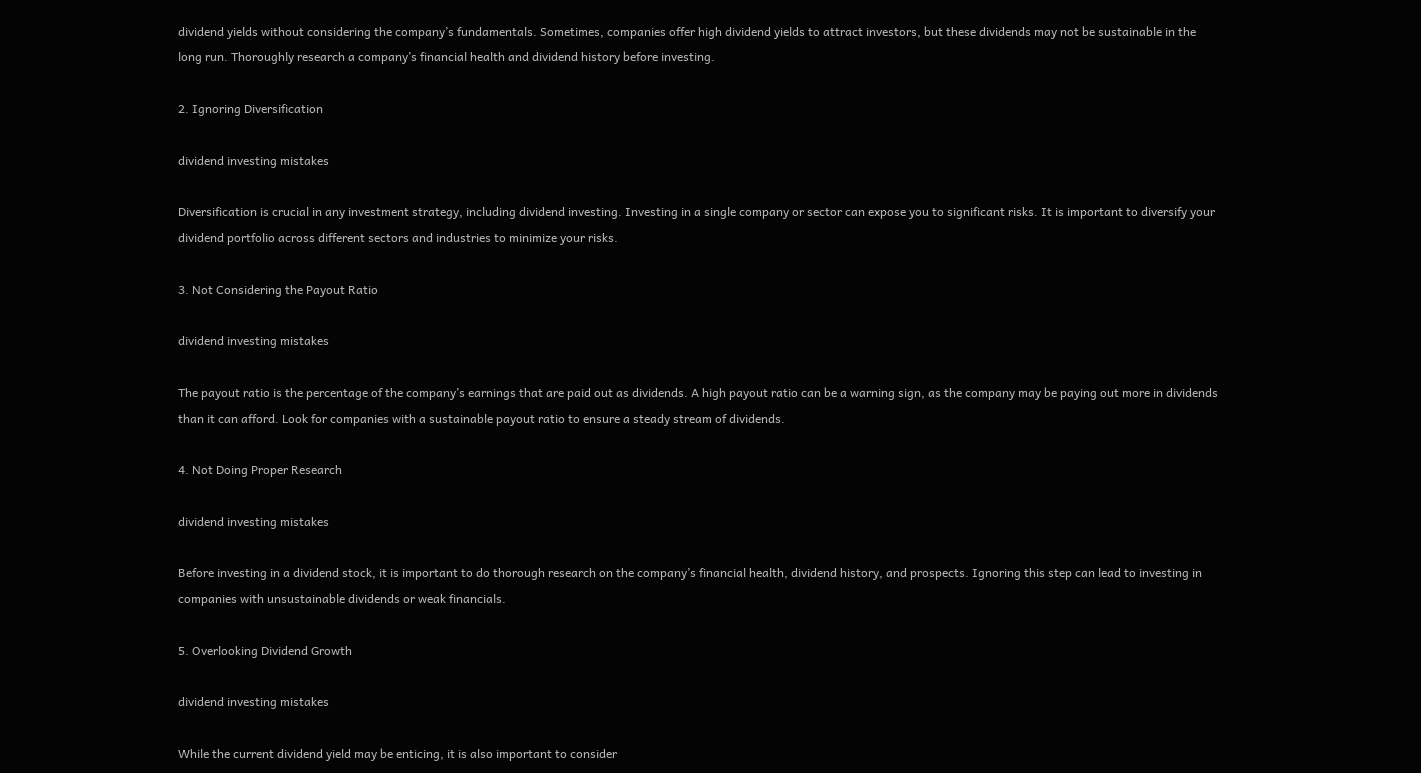dividend yields without considering the company’s fundamentals. Sometimes, companies offer high dividend yields to attract investors, but these dividends may not be sustainable in the long run. Thoroughly research a company’s financial health and dividend history before investing.

2. Ignoring Diversification

dividend investing mistakes

Diversification is crucial in any investment strategy, including dividend investing. Investing in a single company or sector can expose you to significant risks. It is important to diversify your dividend portfolio across different sectors and industries to minimize your risks.

3. Not Considering the Payout Ratio

dividend investing mistakes

The payout ratio is the percentage of the company’s earnings that are paid out as dividends. A high payout ratio can be a warning sign, as the company may be paying out more in dividends than it can afford. Look for companies with a sustainable payout ratio to ensure a steady stream of dividends.

4. Not Doing Proper Research

dividend investing mistakes

Before investing in a dividend stock, it is important to do thorough research on the company’s financial health, dividend history, and prospects. Ignoring this step can lead to investing in companies with unsustainable dividends or weak financials.

5. Overlooking Dividend Growth

dividend investing mistakes

While the current dividend yield may be enticing, it is also important to consider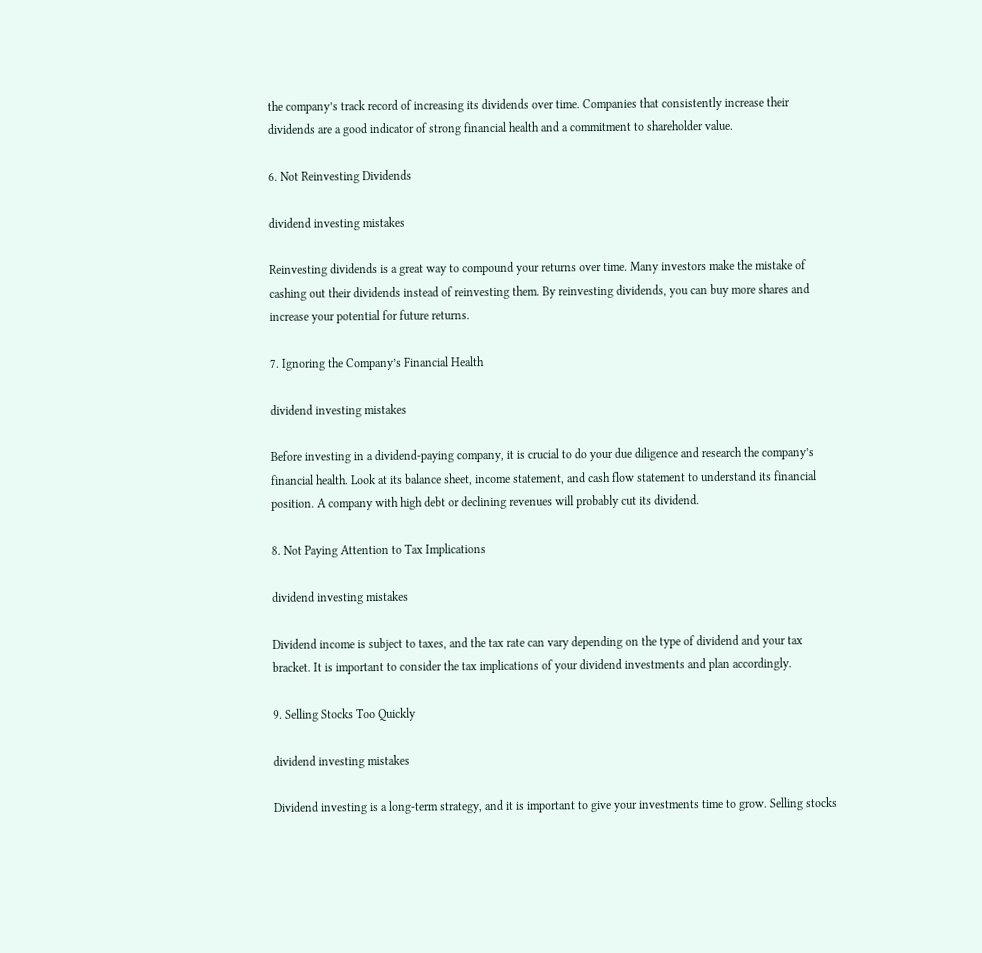the company’s track record of increasing its dividends over time. Companies that consistently increase their dividends are a good indicator of strong financial health and a commitment to shareholder value.

6. Not Reinvesting Dividends

dividend investing mistakes

Reinvesting dividends is a great way to compound your returns over time. Many investors make the mistake of cashing out their dividends instead of reinvesting them. By reinvesting dividends, you can buy more shares and increase your potential for future returns.

7. Ignoring the Company’s Financial Health

dividend investing mistakes

Before investing in a dividend-paying company, it is crucial to do your due diligence and research the company’s financial health. Look at its balance sheet, income statement, and cash flow statement to understand its financial position. A company with high debt or declining revenues will probably cut its dividend.

8. Not Paying Attention to Tax Implications

dividend investing mistakes

Dividend income is subject to taxes, and the tax rate can vary depending on the type of dividend and your tax bracket. It is important to consider the tax implications of your dividend investments and plan accordingly.

9. Selling Stocks Too Quickly

dividend investing mistakes

Dividend investing is a long-term strategy, and it is important to give your investments time to grow. Selling stocks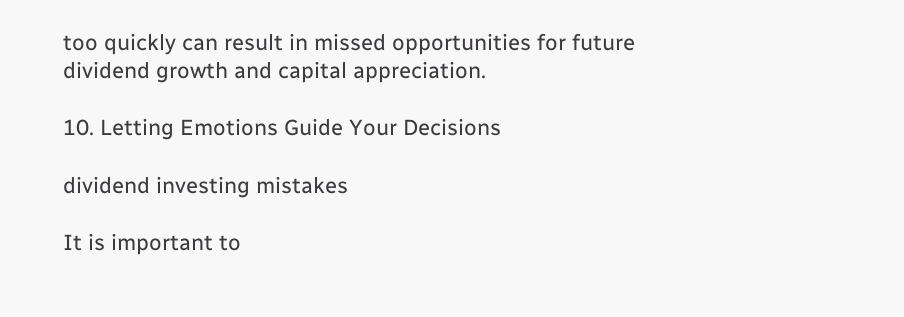too quickly can result in missed opportunities for future dividend growth and capital appreciation.

10. Letting Emotions Guide Your Decisions

dividend investing mistakes

It is important to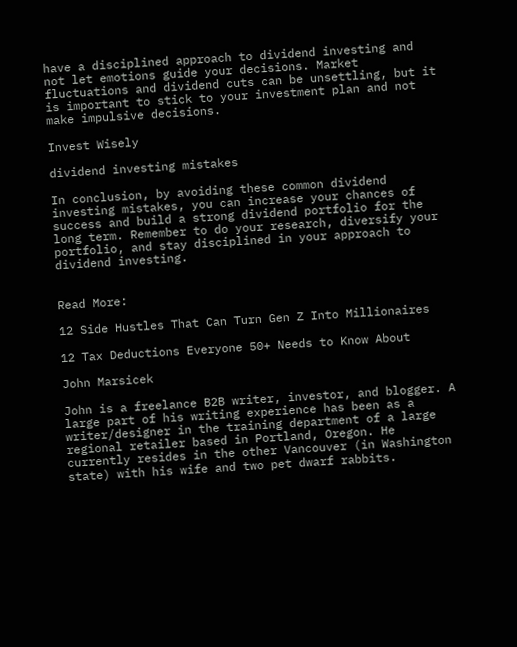have a disciplined approach to dividend investing and not let emotions guide your decisions. Market fluctuations and dividend cuts can be unsettling, but it is important to stick to your investment plan and not make impulsive decisions.

Invest Wisely

dividend investing mistakes

In conclusion, by avoiding these common dividend investing mistakes, you can increase your chances of success and build a strong dividend portfolio for the long term. Remember to do your research, diversify your portfolio, and stay disciplined in your approach to dividend investing.


Read More:

12 Side Hustles That Can Turn Gen Z Into Millionaires

12 Tax Deductions Everyone 50+ Needs to Know About

John Marsicek

John is a freelance B2B writer, investor, and blogger. A large part of his writing experience has been as a writer/designer in the training department of a large regional retailer based in Portland, Oregon. He currently resides in the other Vancouver (in Washington state) with his wife and two pet dwarf rabbits.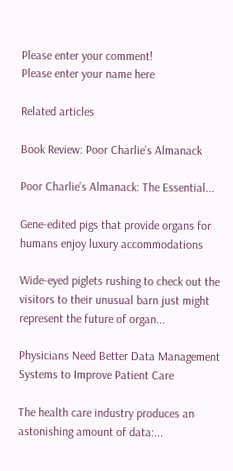Please enter your comment!
Please enter your name here

Related articles

Book Review: Poor Charlie’s Almanack

Poor Charlie’s Almanack: The Essential...

Gene-edited pigs that provide organs for humans enjoy luxury accommodations

Wide-eyed piglets rushing to check out the visitors to their unusual barn just might represent the future of organ...

Physicians Need Better Data Management Systems to Improve Patient Care

The health care industry produces an astonishing amount of data:...